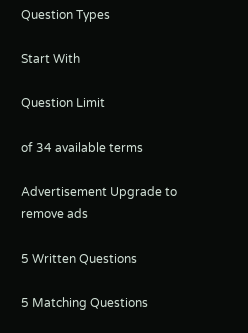Question Types

Start With

Question Limit

of 34 available terms

Advertisement Upgrade to remove ads

5 Written Questions

5 Matching Questions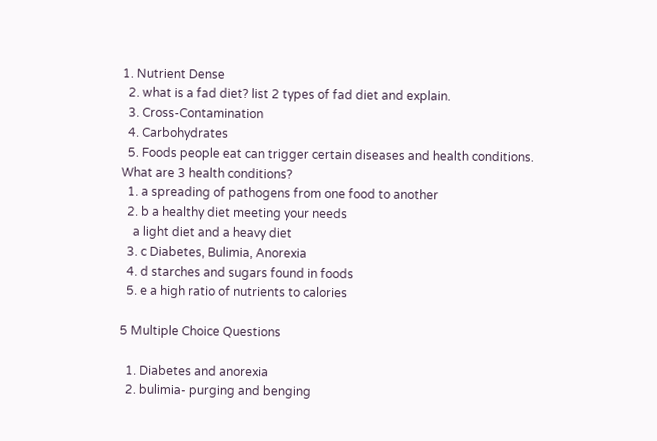1. Nutrient Dense
  2. what is a fad diet? list 2 types of fad diet and explain.
  3. Cross-Contamination
  4. Carbohydrates
  5. Foods people eat can trigger certain diseases and health conditions. What are 3 health conditions?
  1. a spreading of pathogens from one food to another
  2. b a healthy diet meeting your needs
    a light diet and a heavy diet
  3. c Diabetes, Bulimia, Anorexia
  4. d starches and sugars found in foods
  5. e a high ratio of nutrients to calories

5 Multiple Choice Questions

  1. Diabetes and anorexia
  2. bulimia- purging and benging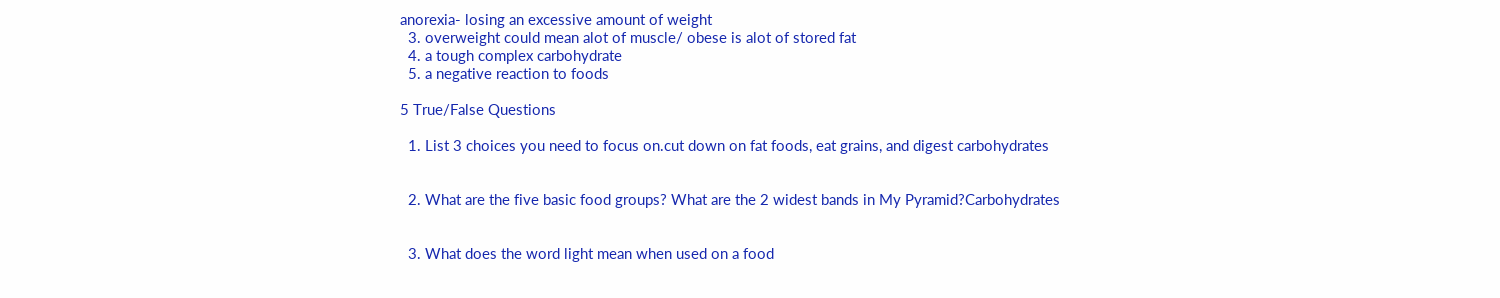anorexia- losing an excessive amount of weight
  3. overweight could mean alot of muscle/ obese is alot of stored fat
  4. a tough complex carbohydrate
  5. a negative reaction to foods

5 True/False Questions

  1. List 3 choices you need to focus on.cut down on fat foods, eat grains, and digest carbohydrates


  2. What are the five basic food groups? What are the 2 widest bands in My Pyramid?Carbohydrates


  3. What does the word light mean when used on a food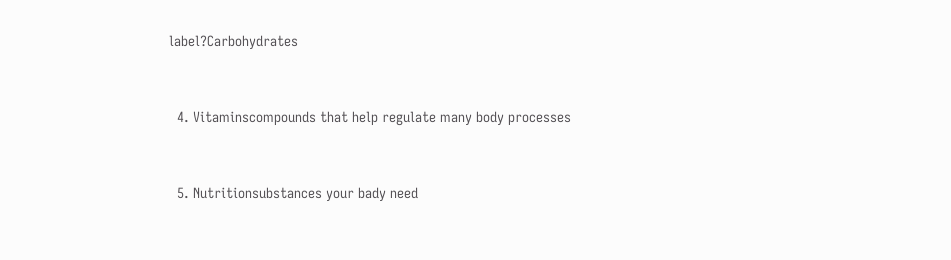label?Carbohydrates


  4. Vitaminscompounds that help regulate many body processes


  5. Nutritionsubstances your bady need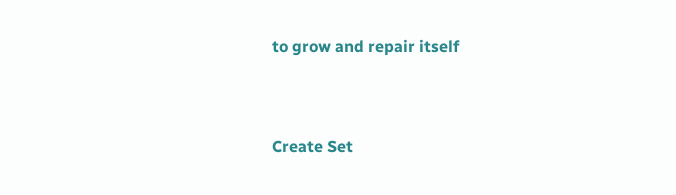to grow and repair itself


Create Set